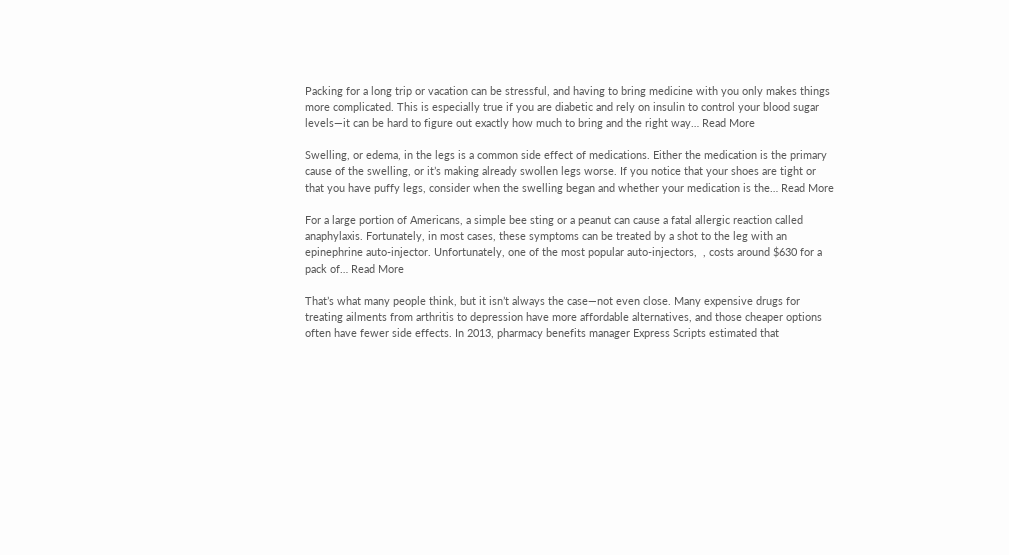Packing for a long trip or vacation can be stressful, and having to bring medicine with you only makes things more complicated. This is especially true if you are diabetic and rely on insulin to control your blood sugar levels—it can be hard to figure out exactly how much to bring and the right way… Read More

Swelling, or edema, in the legs is a common side effect of medications. Either the medication is the primary cause of the swelling, or it’s making already swollen legs worse. If you notice that your shoes are tight or that you have puffy legs, consider when the swelling began and whether your medication is the… Read More

For a large portion of Americans, a simple bee sting or a peanut can cause a fatal allergic reaction called anaphylaxis. Fortunately, in most cases, these symptoms can be treated by a shot to the leg with an epinephrine auto-injector. Unfortunately, one of the most popular auto-injectors,  , costs around $630 for a pack of… Read More

That’s what many people think, but it isn’t always the case—not even close. Many expensive drugs for treating ailments from arthritis to depression have more affordable alternatives, and those cheaper options often have fewer side effects. In 2013, pharmacy benefits manager Express Scripts estimated that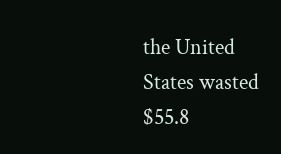the United States wasted $55.8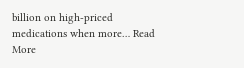billion on high-priced medications when more… Read More